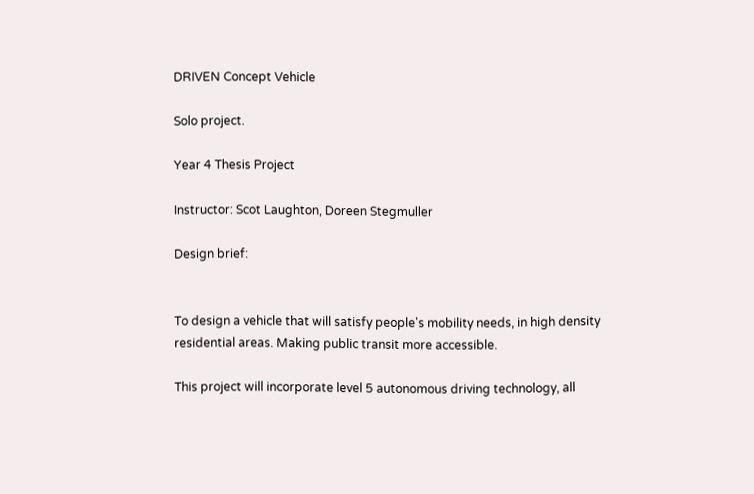DRIVEN Concept Vehicle

Solo project.

Year 4 Thesis Project

Instructor: Scot Laughton, Doreen Stegmuller

Design brief:


To design a vehicle that will satisfy people's mobility needs, in high density residential areas. Making public transit more accessible.

This project will incorporate level 5 autonomous driving technology, all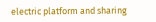electric platform and sharing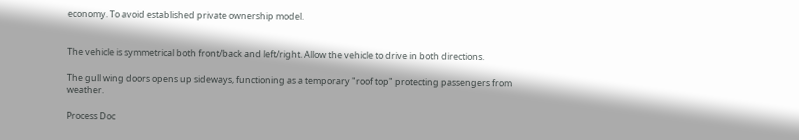economy. To avoid established private ownership model.


The vehicle is symmetrical both front/back and left/right. Allow the vehicle to drive in both directions.

The gull wing doors opens up sideways, functioning as a temporary "roof top" protecting passengers from weather.

Process Doc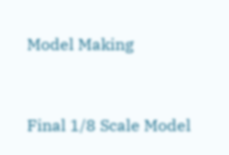Model Making


Final 1/8 Scale Model